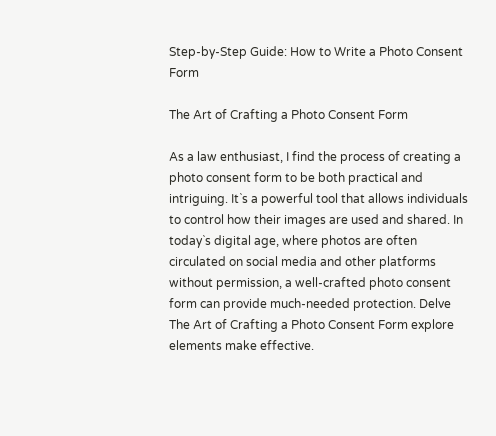Step-by-Step Guide: How to Write a Photo Consent Form

The Art of Crafting a Photo Consent Form

As a law enthusiast, I find the process of creating a photo consent form to be both practical and intriguing. It`s a powerful tool that allows individuals to control how their images are used and shared. In today`s digital age, where photos are often circulated on social media and other platforms without permission, a well-crafted photo consent form can provide much-needed protection. Delve The Art of Crafting a Photo Consent Form explore elements make effective.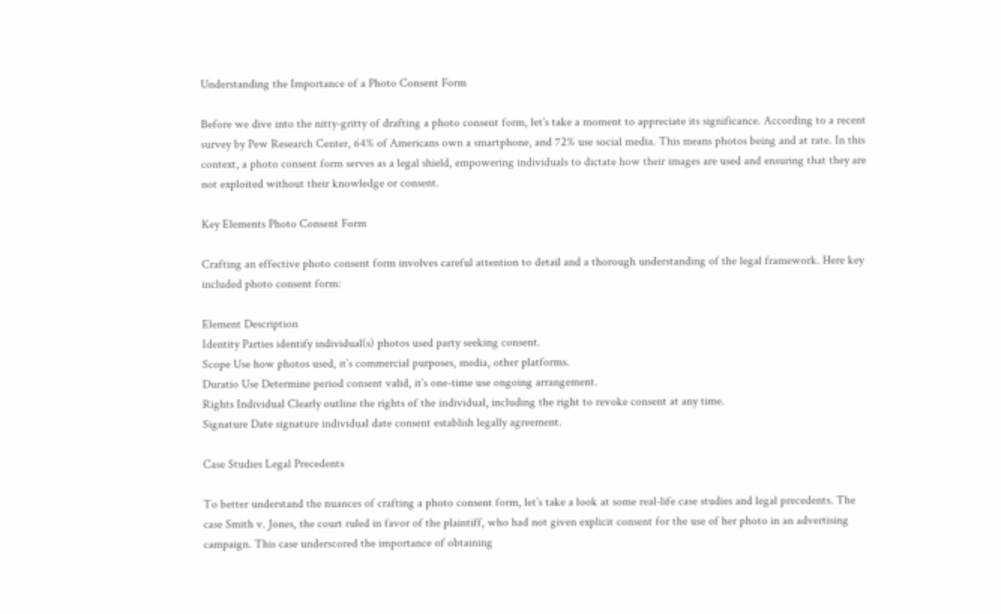Understanding the Importance of a Photo Consent Form

Before we dive into the nitty-gritty of drafting a photo consent form, let`s take a moment to appreciate its significance. According to a recent survey by Pew Research Center, 64% of Americans own a smartphone, and 72% use social media. This means photos being and at rate. In this context, a photo consent form serves as a legal shield, empowering individuals to dictate how their images are used and ensuring that they are not exploited without their knowledge or consent.

Key Elements Photo Consent Form

Crafting an effective photo consent form involves careful attention to detail and a thorough understanding of the legal framework. Here key included photo consent form:

Element Description
Identity Parties identify individual(s) photos used party seeking consent.
Scope Use how photos used, it`s commercial purposes, media, other platforms.
Duratio Use Determine period consent valid, it`s one-time use ongoing arrangement.
Rights Individual Clearly outline the rights of the individual, including the right to revoke consent at any time.
Signature Date signature individual date consent establish legally agreement.

Case Studies Legal Precedents

To better understand the nuances of crafting a photo consent form, let`s take a look at some real-life case studies and legal precedents. The case Smith v. Jones, the court ruled in favor of the plaintiff, who had not given explicit consent for the use of her photo in an advertising campaign. This case underscored the importance of obtaining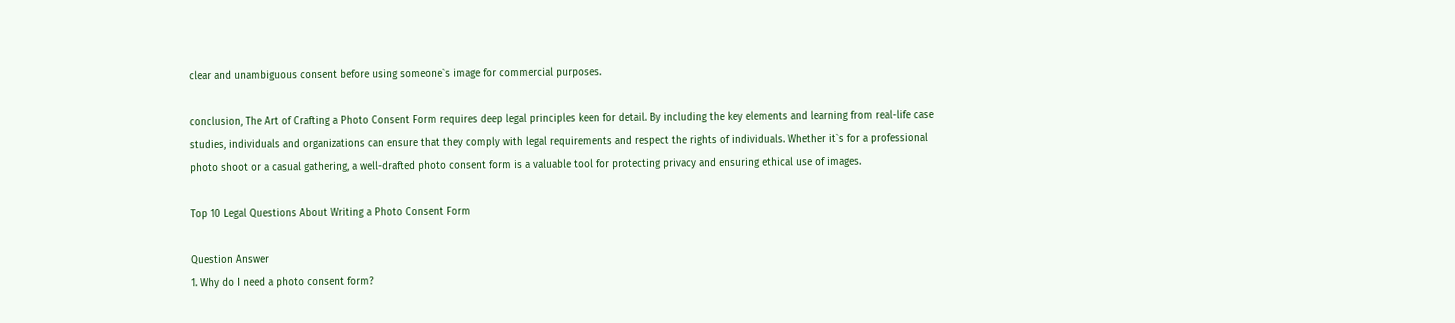clear and unambiguous consent before using someone`s image for commercial purposes.

conclusion, The Art of Crafting a Photo Consent Form requires deep legal principles keen for detail. By including the key elements and learning from real-life case studies, individuals and organizations can ensure that they comply with legal requirements and respect the rights of individuals. Whether it`s for a professional photo shoot or a casual gathering, a well-drafted photo consent form is a valuable tool for protecting privacy and ensuring ethical use of images.

Top 10 Legal Questions About Writing a Photo Consent Form

Question Answer
1. Why do I need a photo consent form?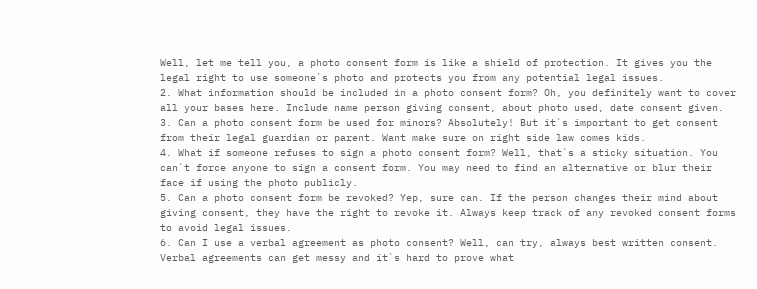Well, let me tell you, a photo consent form is like a shield of protection. It gives you the legal right to use someone`s photo and protects you from any potential legal issues.
2. What information should be included in a photo consent form? Oh, you definitely want to cover all your bases here. Include name person giving consent, about photo used, date consent given.
3. Can a photo consent form be used for minors? Absolutely! But it`s important to get consent from their legal guardian or parent. Want make sure on right side law comes kids.
4. What if someone refuses to sign a photo consent form? Well, that`s a sticky situation. You can`t force anyone to sign a consent form. You may need to find an alternative or blur their face if using the photo publicly.
5. Can a photo consent form be revoked? Yep, sure can. If the person changes their mind about giving consent, they have the right to revoke it. Always keep track of any revoked consent forms to avoid legal issues.
6. Can I use a verbal agreement as photo consent? Well, can try, always best written consent. Verbal agreements can get messy and it`s hard to prove what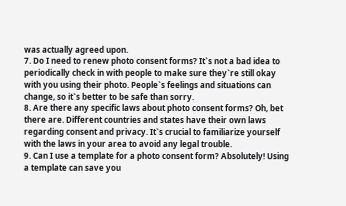was actually agreed upon.
7. Do I need to renew photo consent forms? It`s not a bad idea to periodically check in with people to make sure they`re still okay with you using their photo. People`s feelings and situations can change, so it`s better to be safe than sorry.
8. Are there any specific laws about photo consent forms? Oh, bet there are. Different countries and states have their own laws regarding consent and privacy. It`s crucial to familiarize yourself with the laws in your area to avoid any legal trouble.
9. Can I use a template for a photo consent form? Absolutely! Using a template can save you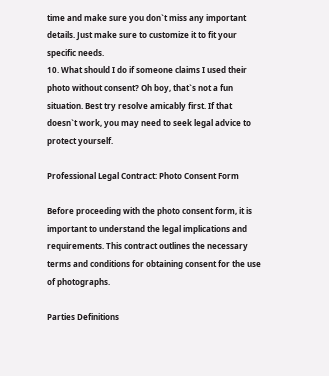time and make sure you don`t miss any important details. Just make sure to customize it to fit your specific needs.
10. What should I do if someone claims I used their photo without consent? Oh boy, that`s not a fun situation. Best try resolve amicably first. If that doesn`t work, you may need to seek legal advice to protect yourself.

Professional Legal Contract: Photo Consent Form

Before proceeding with the photo consent form, it is important to understand the legal implications and requirements. This contract outlines the necessary terms and conditions for obtaining consent for the use of photographs.

Parties Definitions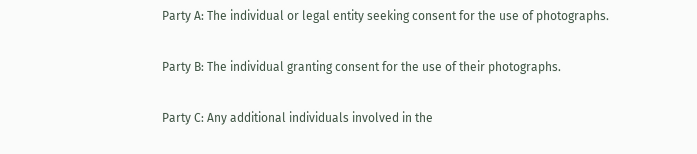Party A: The individual or legal entity seeking consent for the use of photographs.

Party B: The individual granting consent for the use of their photographs.

Party C: Any additional individuals involved in the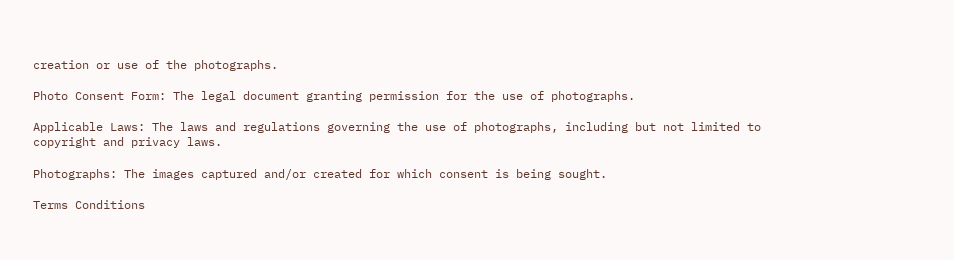creation or use of the photographs.

Photo Consent Form: The legal document granting permission for the use of photographs.

Applicable Laws: The laws and regulations governing the use of photographs, including but not limited to copyright and privacy laws.

Photographs: The images captured and/or created for which consent is being sought.

Terms Conditions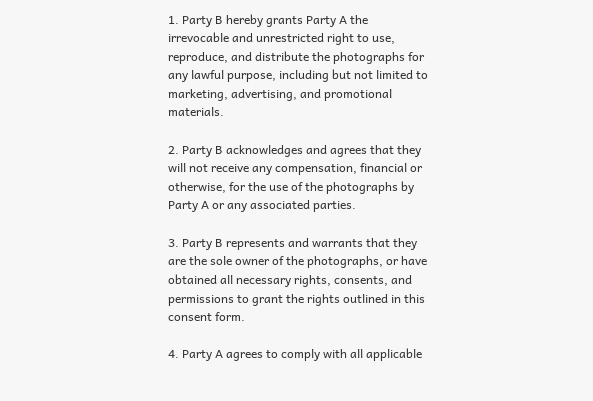1. Party B hereby grants Party A the irrevocable and unrestricted right to use, reproduce, and distribute the photographs for any lawful purpose, including but not limited to marketing, advertising, and promotional materials.

2. Party B acknowledges and agrees that they will not receive any compensation, financial or otherwise, for the use of the photographs by Party A or any associated parties.

3. Party B represents and warrants that they are the sole owner of the photographs, or have obtained all necessary rights, consents, and permissions to grant the rights outlined in this consent form.

4. Party A agrees to comply with all applicable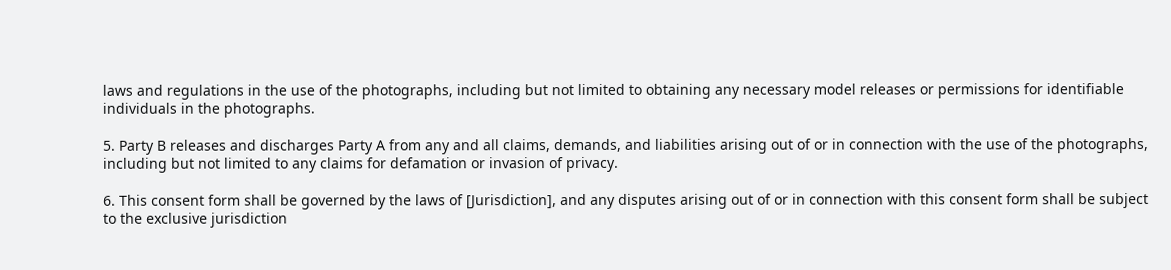laws and regulations in the use of the photographs, including but not limited to obtaining any necessary model releases or permissions for identifiable individuals in the photographs.

5. Party B releases and discharges Party A from any and all claims, demands, and liabilities arising out of or in connection with the use of the photographs, including but not limited to any claims for defamation or invasion of privacy.

6. This consent form shall be governed by the laws of [Jurisdiction], and any disputes arising out of or in connection with this consent form shall be subject to the exclusive jurisdiction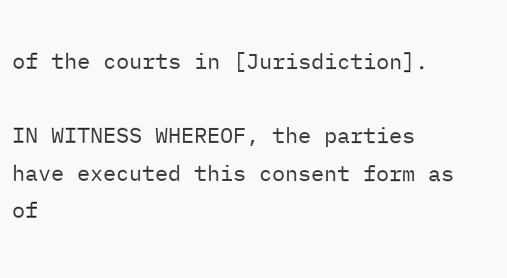of the courts in [Jurisdiction].

IN WITNESS WHEREOF, the parties have executed this consent form as of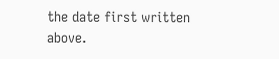the date first written above.